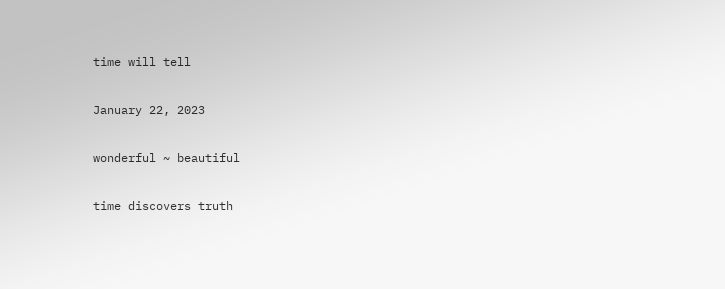time will tell

January 22, 2023

wonderful ~ beautiful

time discovers truth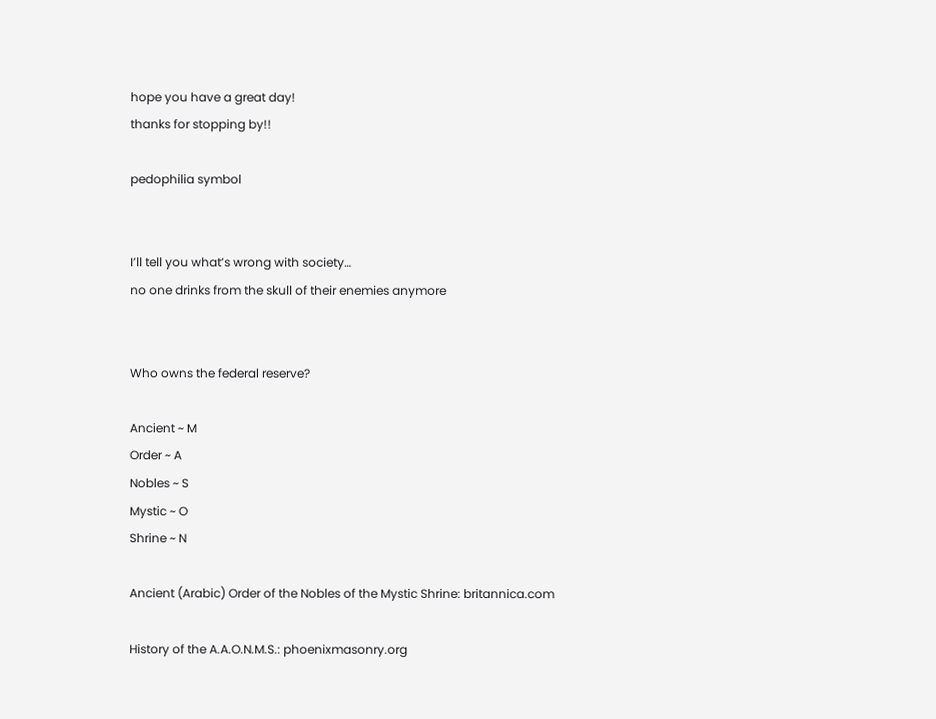hope you have a great day!
thanks for stopping by!!

pedophilia symbol


I’ll tell you what’s wrong with society…
no one drinks from the skull of their enemies anymore


Who owns the federal reserve?

Ancient ~ M
Order ~ A
Nobles ~ S
Mystic ~ O
Shrine ~ N

Ancient (Arabic) Order of the Nobles of the Mystic Shrine: britannica.com

History of the A.A.O.N.M.S.: phoenixmasonry.org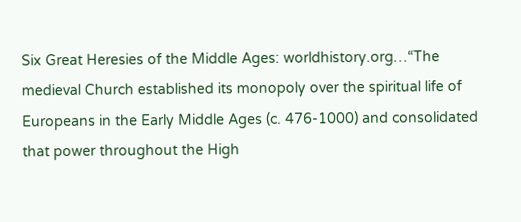Six Great Heresies of the Middle Ages: worldhistory.org…“The medieval Church established its monopoly over the spiritual life of Europeans in the Early Middle Ages (c. 476-1000) and consolidated that power throughout the High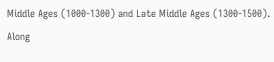Middle Ages (1000-1300) and Late Middle Ages (1300-1500). Along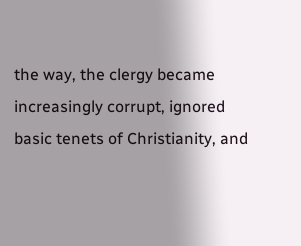the way, the clergy became increasingly corrupt, ignored basic tenets of Christianity, and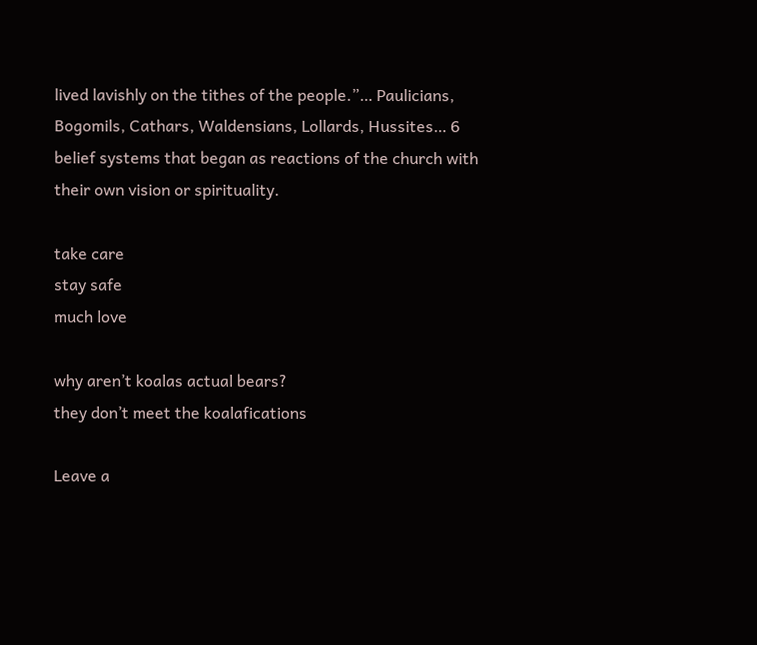lived lavishly on the tithes of the people.”… Paulicians, Bogomils, Cathars, Waldensians, Lollards, Hussites… 6 belief systems that began as reactions of the church with their own vision or spirituality.

take care
stay safe
much love

why aren’t koalas actual bears?
they don’t meet the koalafications

Leave a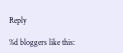Reply

%d bloggers like this: